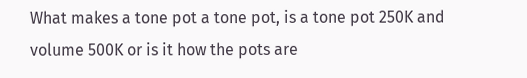What makes a tone pot a tone pot, is a tone pot 250K and volume 500K or is it how the pots are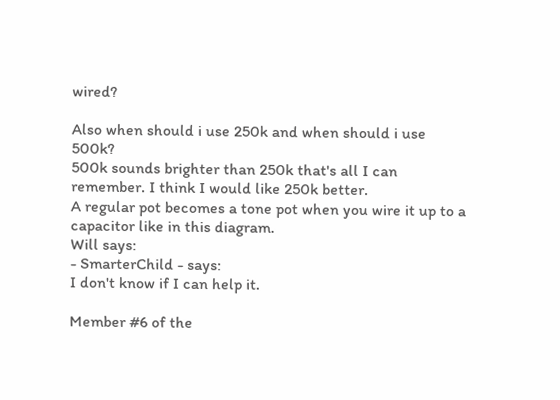wired?

Also when should i use 250k and when should i use 500k?
500k sounds brighter than 250k that's all I can remember. I think I would like 250k better.
A regular pot becomes a tone pot when you wire it up to a capacitor like in this diagram.
Will says:
- SmarterChild - says:
I don't know if I can help it.

Member #6 of the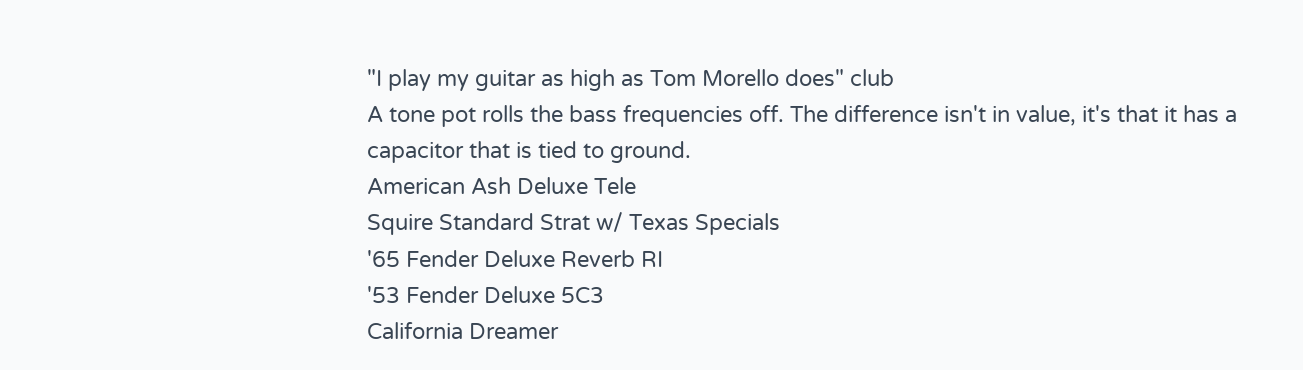"I play my guitar as high as Tom Morello does" club
A tone pot rolls the bass frequencies off. The difference isn't in value, it's that it has a capacitor that is tied to ground.
American Ash Deluxe Tele
Squire Standard Strat w/ Texas Specials
'65 Fender Deluxe Reverb RI
'53 Fender Deluxe 5C3
California Dreamer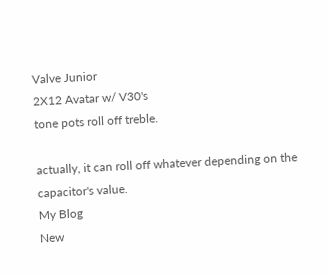Valve Junior
2X12 Avatar w/ V30's
tone pots roll off treble.

actually, it can roll off whatever depending on the capacitor's value.
My Blog
New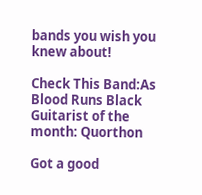bands you wish you knew about!

Check This Band:As Blood Runs Black
Guitarist of the month: Quorthon

Got a good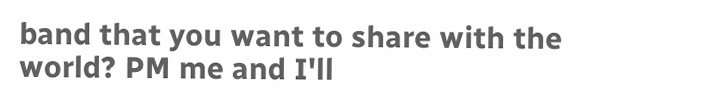band that you want to share with the world? PM me and I'll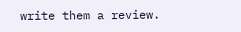write them a review.